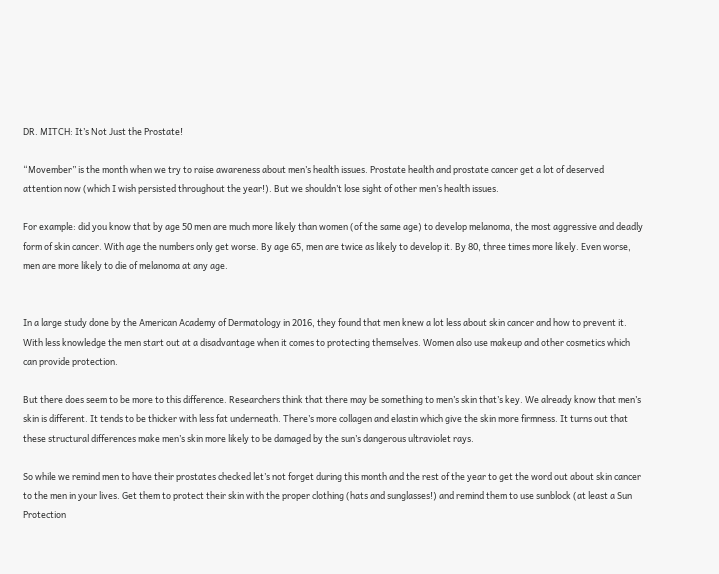DR. MITCH: It’s Not Just the Prostate!

“Movember” is the month when we try to raise awareness about men’s health issues. Prostate health and prostate cancer get a lot of deserved attention now (which I wish persisted throughout the year!). But we shouldn’t lose sight of other men’s health issues.

For example: did you know that by age 50 men are much more likely than women (of the same age) to develop melanoma, the most aggressive and deadly form of skin cancer. With age the numbers only get worse. By age 65, men are twice as likely to develop it. By 80, three times more likely. Even worse, men are more likely to die of melanoma at any age.


In a large study done by the American Academy of Dermatology in 2016, they found that men knew a lot less about skin cancer and how to prevent it. With less knowledge the men start out at a disadvantage when it comes to protecting themselves. Women also use makeup and other cosmetics which can provide protection.

But there does seem to be more to this difference. Researchers think that there may be something to men’s skin that’s key. We already know that men’s skin is different. It tends to be thicker with less fat underneath. There’s more collagen and elastin which give the skin more firmness. It turns out that these structural differences make men’s skin more likely to be damaged by the sun’s dangerous ultraviolet rays.

So while we remind men to have their prostates checked let’s not forget during this month and the rest of the year to get the word out about skin cancer to the men in your lives. Get them to protect their skin with the proper clothing (hats and sunglasses!) and remind them to use sunblock (at least a Sun Protection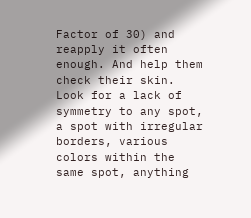Factor of 30) and reapply it often enough. And help them check their skin. Look for a lack of symmetry to any spot, a spot with irregular borders, various colors within the same spot, anything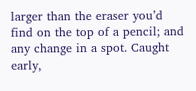larger than the eraser you’d find on the top of a pencil; and any change in a spot. Caught early,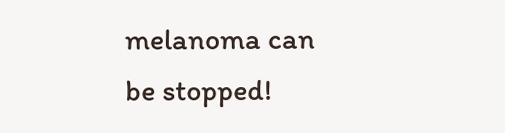melanoma can be stopped!